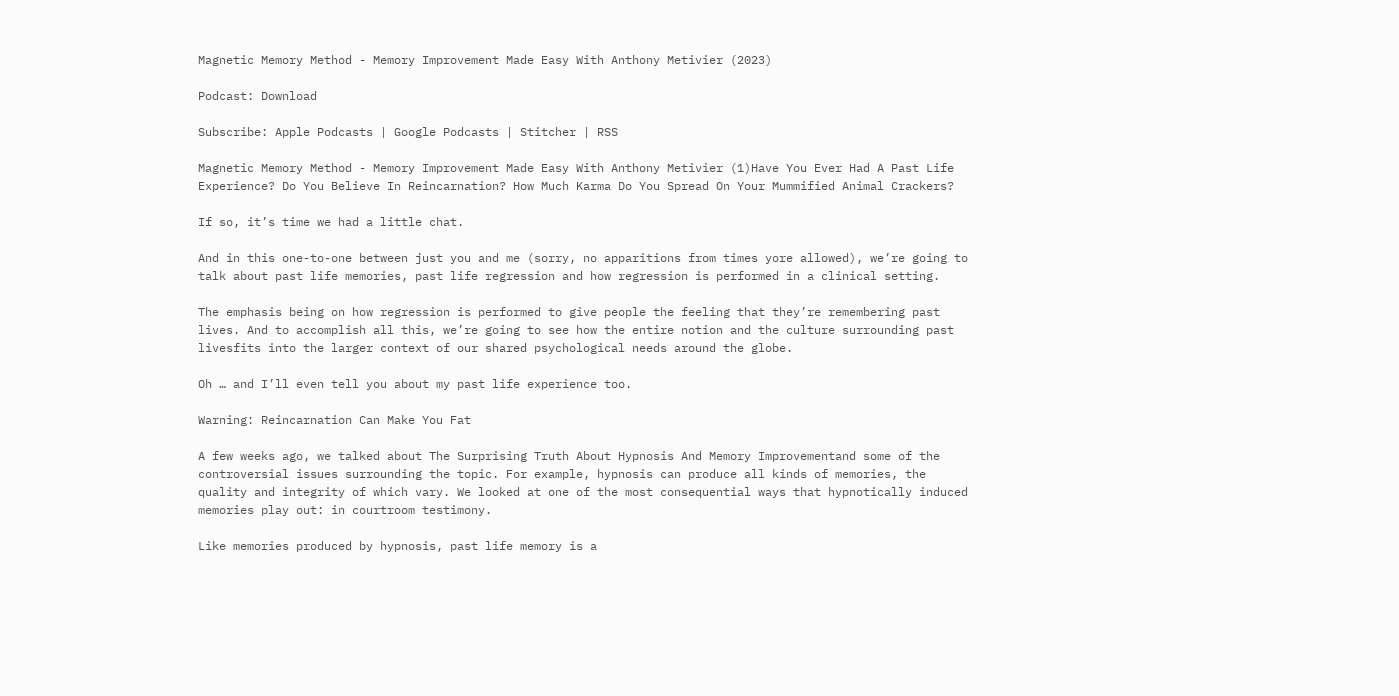Magnetic Memory Method - Memory Improvement Made Easy With Anthony Metivier (2023)

Podcast: Download

Subscribe: Apple Podcasts | Google Podcasts | Stitcher | RSS

Magnetic Memory Method - Memory Improvement Made Easy With Anthony Metivier (1)Have You Ever Had A Past Life Experience? Do You Believe In Reincarnation? How Much Karma Do You Spread On Your Mummified Animal Crackers?

If so, it’s time we had a little chat.

And in this one-to-one between just you and me (sorry, no apparitions from times yore allowed), we’re going to talk about past life memories, past life regression and how regression is performed in a clinical setting.

The emphasis being on how regression is performed to give people the feeling that they’re remembering past lives. And to accomplish all this, we’re going to see how the entire notion and the culture surrounding past livesfits into the larger context of our shared psychological needs around the globe.

Oh … and I’ll even tell you about my past life experience too.

Warning: Reincarnation Can Make You Fat

A few weeks ago, we talked about The Surprising Truth About Hypnosis And Memory Improvementand some of the controversial issues surrounding the topic. For example, hypnosis can produce all kinds of memories, the quality and integrity of which vary. We looked at one of the most consequential ways that hypnotically induced memories play out: in courtroom testimony.

Like memories produced by hypnosis, past life memory is a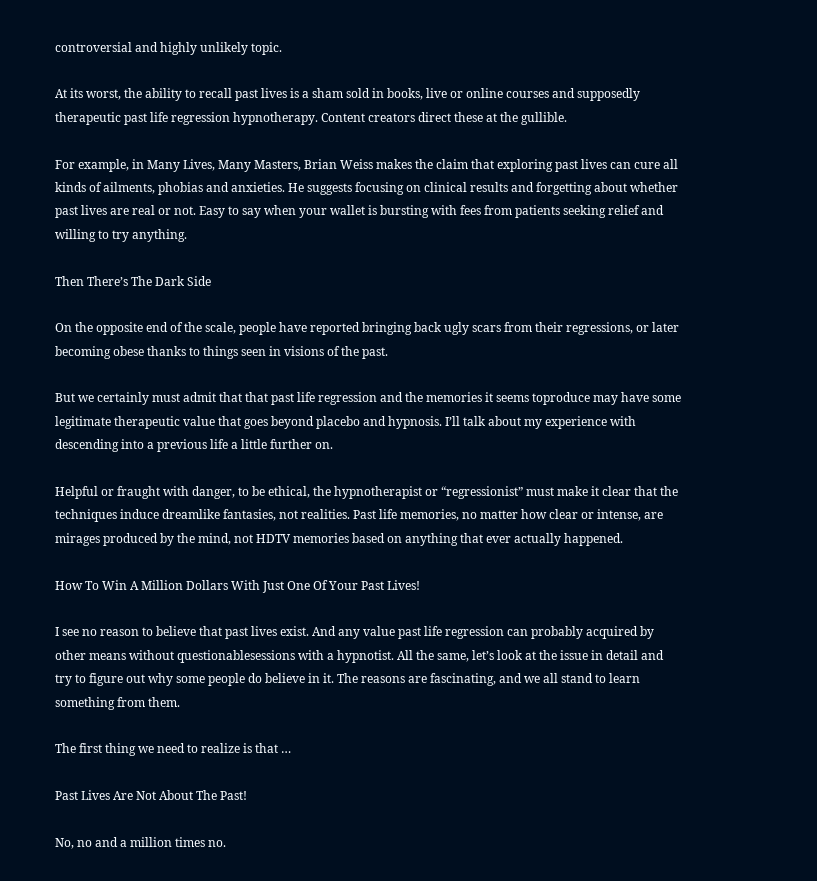controversial and highly unlikely topic.

At its worst, the ability to recall past lives is a sham sold in books, live or online courses and supposedly therapeutic past life regression hypnotherapy. Content creators direct these at the gullible.

For example, in Many Lives, Many Masters, Brian Weiss makes the claim that exploring past lives can cure all kinds of ailments, phobias and anxieties. He suggests focusing on clinical results and forgetting about whether past lives are real or not. Easy to say when your wallet is bursting with fees from patients seeking relief and willing to try anything.

Then There’s The Dark Side

On the opposite end of the scale, people have reported bringing back ugly scars from their regressions, or later becoming obese thanks to things seen in visions of the past.

But we certainly must admit that that past life regression and the memories it seems toproduce may have some legitimate therapeutic value that goes beyond placebo and hypnosis. I’ll talk about my experience with descending into a previous life a little further on.

Helpful or fraught with danger, to be ethical, the hypnotherapist or “regressionist” must make it clear that the techniques induce dreamlike fantasies, not realities. Past life memories, no matter how clear or intense, are mirages produced by the mind, not HDTV memories based on anything that ever actually happened.

How To Win A Million Dollars With Just One Of Your Past Lives!

I see no reason to believe that past lives exist. And any value past life regression can probably acquired by other means without questionablesessions with a hypnotist. All the same, let’s look at the issue in detail and try to figure out why some people do believe in it. The reasons are fascinating, and we all stand to learn something from them.

The first thing we need to realize is that …

Past Lives Are Not About The Past!

No, no and a million times no.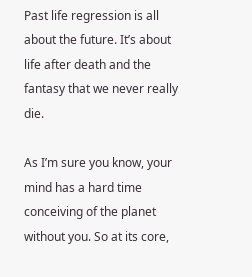Past life regression is all about the future. It’s about life after death and the fantasy that we never really die.

As I’m sure you know, your mind has a hard time conceiving of the planet without you. So at its core,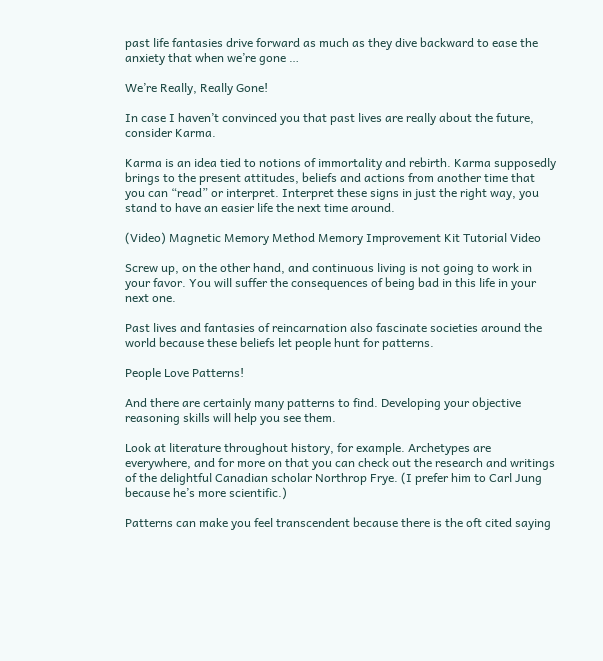past life fantasies drive forward as much as they dive backward to ease the anxiety that when we’re gone …

We’re Really, Really Gone!

In case I haven’t convinced you that past lives are really about the future, consider Karma.

Karma is an idea tied to notions of immortality and rebirth. Karma supposedly brings to the present attitudes, beliefs and actions from another time that you can “read” or interpret. Interpret these signs in just the right way, you stand to have an easier life the next time around.

(Video) Magnetic Memory Method Memory Improvement Kit Tutorial Video

Screw up, on the other hand, and continuous living is not going to work in your favor. You will suffer the consequences of being bad in this life in your next one.

Past lives and fantasies of reincarnation also fascinate societies around the world because these beliefs let people hunt for patterns.

People Love Patterns!

And there are certainly many patterns to find. Developing your objective reasoning skills will help you see them.

Look at literature throughout history, for example. Archetypes are everywhere, and for more on that you can check out the research and writings of the delightful Canadian scholar Northrop Frye. (I prefer him to Carl Jung because he’s more scientific.)

Patterns can make you feel transcendent because there is the oft cited saying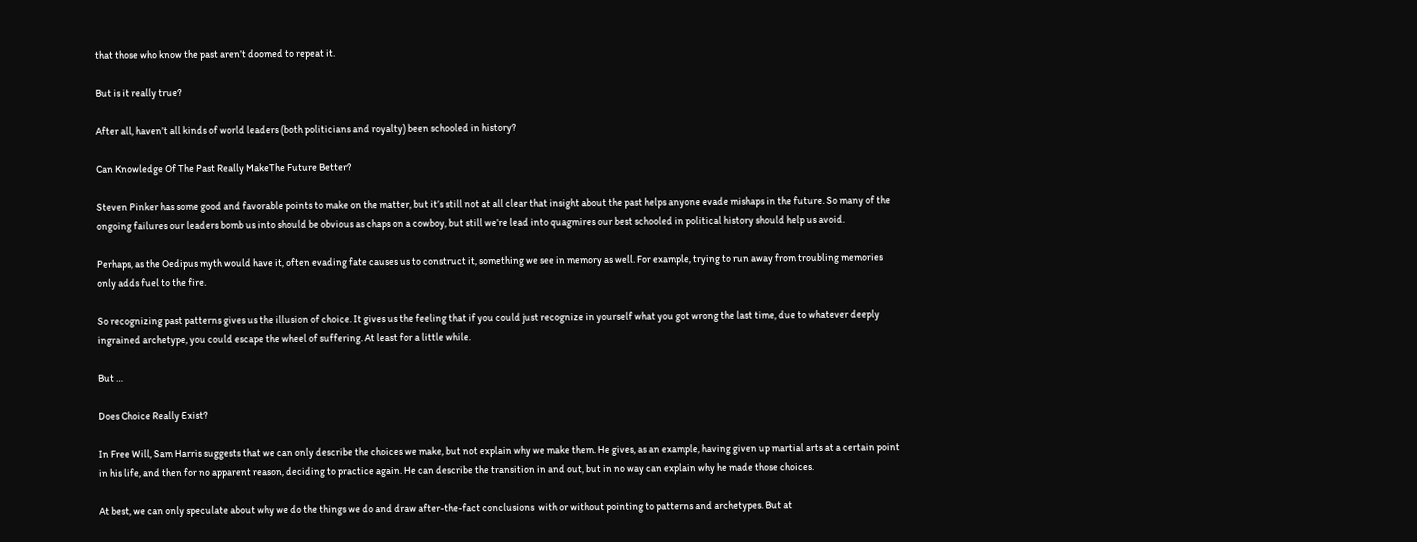that those who know the past aren’t doomed to repeat it.

But is it really true?

After all, haven’t all kinds of world leaders (both politicians and royalty) been schooled in history?

Can Knowledge Of The Past Really MakeThe Future Better?

Steven Pinker has some good and favorable points to make on the matter, but it’s still not at all clear that insight about the past helps anyone evade mishaps in the future. So many of the ongoing failures our leaders bomb us into should be obvious as chaps on a cowboy, but still we’re lead into quagmires our best schooled in political history should help us avoid.

Perhaps, as the Oedipus myth would have it, often evading fate causes us to construct it, something we see in memory as well. For example, trying to run away from troubling memories only adds fuel to the fire.

So recognizing past patterns gives us the illusion of choice. It gives us the feeling that if you could just recognize in yourself what you got wrong the last time, due to whatever deeply ingrained archetype, you could escape the wheel of suffering. At least for a little while.

But …

Does Choice Really Exist?

In Free Will, Sam Harris suggests that we can only describe the choices we make, but not explain why we make them. He gives, as an example, having given up martial arts at a certain point in his life, and then for no apparent reason, deciding to practice again. He can describe the transition in and out, but in no way can explain why he made those choices.

At best, we can only speculate about why we do the things we do and draw after-the-fact conclusions  with or without pointing to patterns and archetypes. But at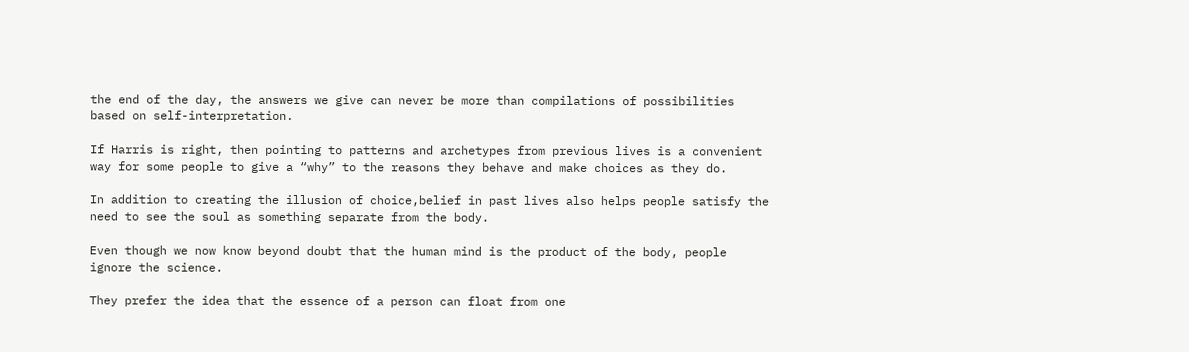the end of the day, the answers we give can never be more than compilations of possibilities based on self-interpretation.

If Harris is right, then pointing to patterns and archetypes from previous lives is a convenient way for some people to give a “why” to the reasons they behave and make choices as they do.

In addition to creating the illusion of choice,belief in past lives also helps people satisfy the need to see the soul as something separate from the body.

Even though we now know beyond doubt that the human mind is the product of the body, people ignore the science.

They prefer the idea that the essence of a person can float from one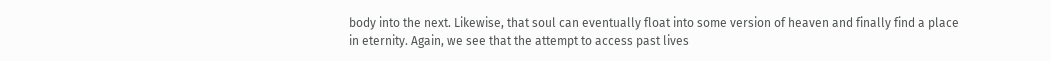body into the next. Likewise, that soul can eventually float into some version of heaven and finally find a place in eternity. Again, we see that the attempt to access past lives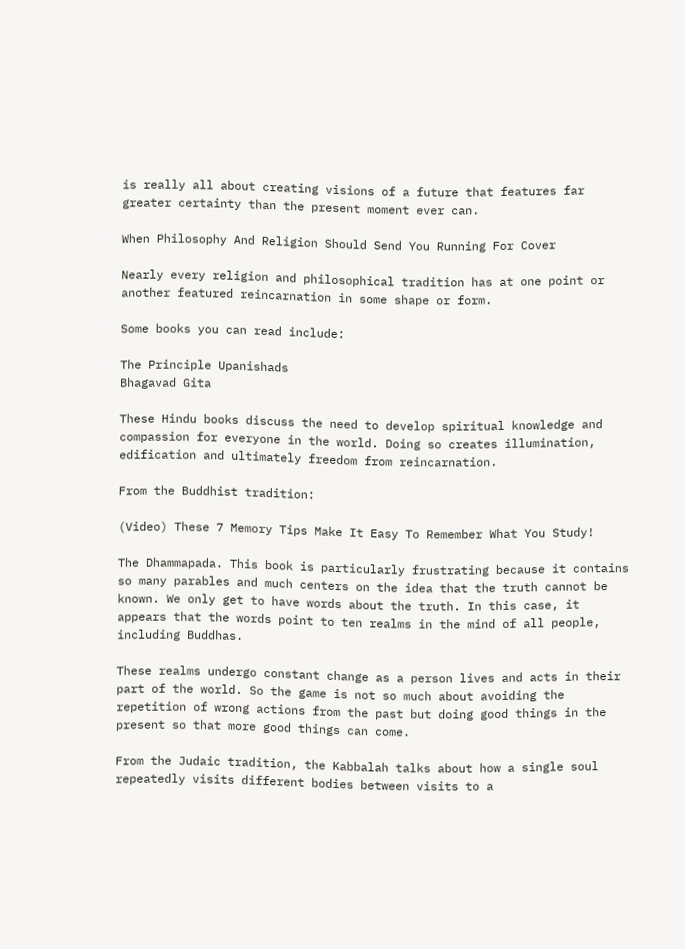is really all about creating visions of a future that features far greater certainty than the present moment ever can.

When Philosophy And Religion Should Send You Running For Cover

Nearly every religion and philosophical tradition has at one point or another featured reincarnation in some shape or form.

Some books you can read include:

The Principle Upanishads
Bhagavad Gita

These Hindu books discuss the need to develop spiritual knowledge and compassion for everyone in the world. Doing so creates illumination, edification and ultimately freedom from reincarnation.

From the Buddhist tradition:

(Video) These 7 Memory Tips Make It Easy To Remember What You Study!

The Dhammapada. This book is particularly frustrating because it contains so many parables and much centers on the idea that the truth cannot be known. We only get to have words about the truth. In this case, it appears that the words point to ten realms in the mind of all people, including Buddhas.

These realms undergo constant change as a person lives and acts in their part of the world. So the game is not so much about avoiding the repetition of wrong actions from the past but doing good things in the present so that more good things can come.

From the Judaic tradition, the Kabbalah talks about how a single soul repeatedly visits different bodies between visits to a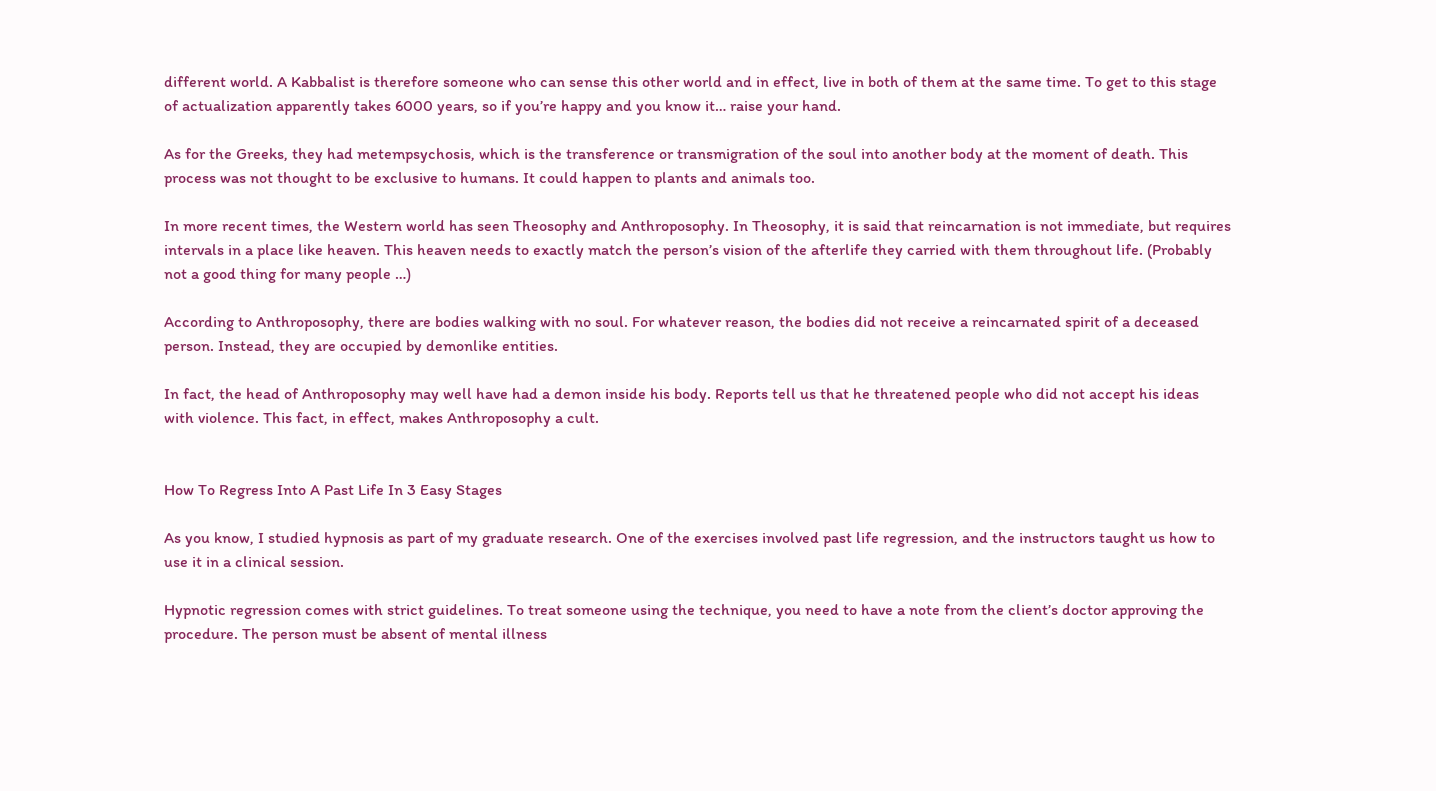different world. A Kabbalist is therefore someone who can sense this other world and in effect, live in both of them at the same time. To get to this stage of actualization apparently takes 6000 years, so if you’re happy and you know it… raise your hand.

As for the Greeks, they had metempsychosis, which is the transference or transmigration of the soul into another body at the moment of death. This process was not thought to be exclusive to humans. It could happen to plants and animals too.

In more recent times, the Western world has seen Theosophy and Anthroposophy. In Theosophy, it is said that reincarnation is not immediate, but requires intervals in a place like heaven. This heaven needs to exactly match the person’s vision of the afterlife they carried with them throughout life. (Probably not a good thing for many people …)

According to Anthroposophy, there are bodies walking with no soul. For whatever reason, the bodies did not receive a reincarnated spirit of a deceased person. Instead, they are occupied by demonlike entities.

In fact, the head of Anthroposophy may well have had a demon inside his body. Reports tell us that he threatened people who did not accept his ideas with violence. This fact, in effect, makes Anthroposophy a cult.


How To Regress Into A Past Life In 3 Easy Stages

As you know, I studied hypnosis as part of my graduate research. One of the exercises involved past life regression, and the instructors taught us how to use it in a clinical session.

Hypnotic regression comes with strict guidelines. To treat someone using the technique, you need to have a note from the client’s doctor approving the procedure. The person must be absent of mental illness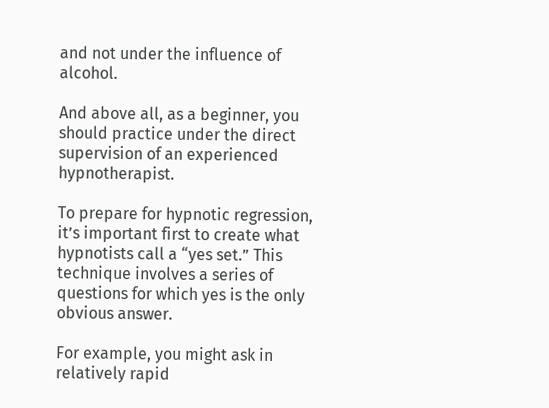and not under the influence of alcohol.

And above all, as a beginner, you should practice under the direct supervision of an experienced hypnotherapist.

To prepare for hypnotic regression, it’s important first to create what hypnotists call a “yes set.” This technique involves a series of questions for which yes is the only obvious answer.

For example, you might ask in relatively rapid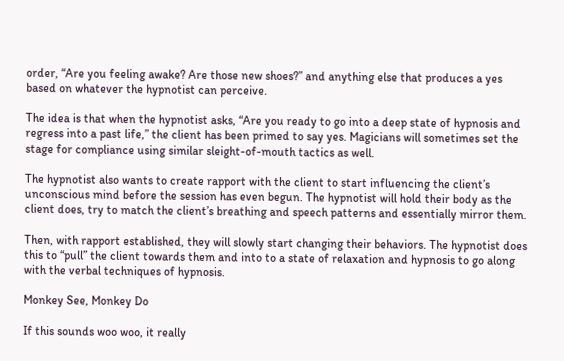order, “Are you feeling awake? Are those new shoes?” and anything else that produces a yes based on whatever the hypnotist can perceive.

The idea is that when the hypnotist asks, “Are you ready to go into a deep state of hypnosis and regress into a past life,” the client has been primed to say yes. Magicians will sometimes set the stage for compliance using similar sleight-of-mouth tactics as well.

The hypnotist also wants to create rapport with the client to start influencing the client’s unconscious mind before the session has even begun. The hypnotist will hold their body as the client does, try to match the client’s breathing and speech patterns and essentially mirror them.

Then, with rapport established, they will slowly start changing their behaviors. The hypnotist does this to “pull” the client towards them and into to a state of relaxation and hypnosis to go along with the verbal techniques of hypnosis.

Monkey See, Monkey Do

If this sounds woo woo, it really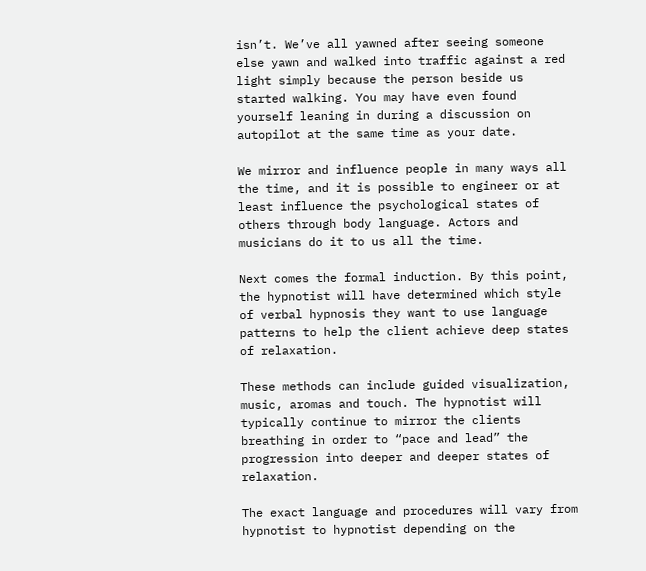isn’t. We’ve all yawned after seeing someone else yawn and walked into traffic against a red light simply because the person beside us started walking. You may have even found yourself leaning in during a discussion on autopilot at the same time as your date.

We mirror and influence people in many ways all the time, and it is possible to engineer or at least influence the psychological states of others through body language. Actors and musicians do it to us all the time.

Next comes the formal induction. By this point, the hypnotist will have determined which style of verbal hypnosis they want to use language patterns to help the client achieve deep states of relaxation.

These methods can include guided visualization, music, aromas and touch. The hypnotist will typically continue to mirror the clients breathing in order to “pace and lead” the progression into deeper and deeper states of relaxation.

The exact language and procedures will vary from hypnotist to hypnotist depending on the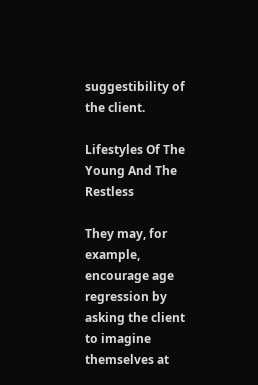suggestibility of the client.

Lifestyles Of The Young And The Restless

They may, for example, encourage age regression by asking the client to imagine themselves at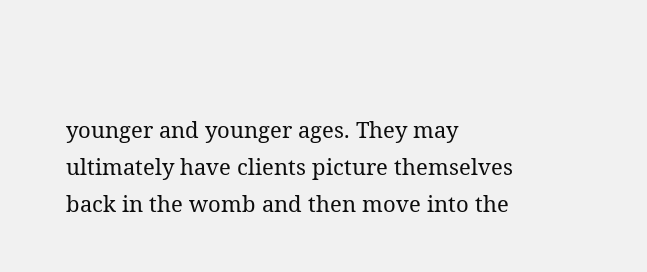younger and younger ages. They may ultimately have clients picture themselves back in the womb and then move into the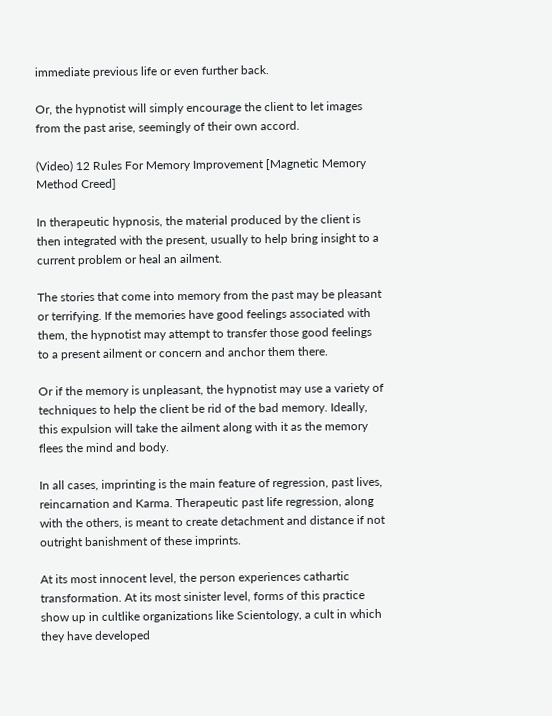immediate previous life or even further back.

Or, the hypnotist will simply encourage the client to let images from the past arise, seemingly of their own accord.

(Video) 12 Rules For Memory Improvement [Magnetic Memory Method Creed]

In therapeutic hypnosis, the material produced by the client is then integrated with the present, usually to help bring insight to a current problem or heal an ailment.

The stories that come into memory from the past may be pleasant or terrifying. If the memories have good feelings associated with them, the hypnotist may attempt to transfer those good feelings to a present ailment or concern and anchor them there.

Or if the memory is unpleasant, the hypnotist may use a variety of techniques to help the client be rid of the bad memory. Ideally, this expulsion will take the ailment along with it as the memory flees the mind and body.

In all cases, imprinting is the main feature of regression, past lives, reincarnation and Karma. Therapeutic past life regression, along with the others, is meant to create detachment and distance if not outright banishment of these imprints.

At its most innocent level, the person experiences cathartic transformation. At its most sinister level, forms of this practice show up in cultlike organizations like Scientology, a cult in which they have developed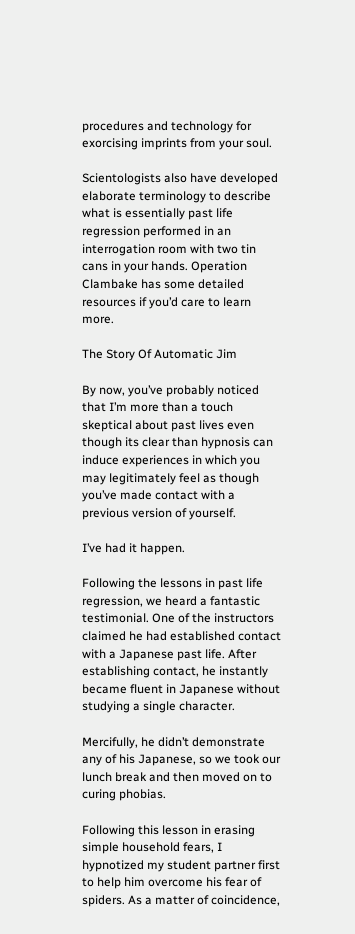procedures and technology for exorcising imprints from your soul.

Scientologists also have developed elaborate terminology to describe what is essentially past life regression performed in an interrogation room with two tin cans in your hands. Operation Clambake has some detailed resources if you’d care to learn more.

The Story Of Automatic Jim

By now, you’ve probably noticed that I’m more than a touch skeptical about past lives even though its clear than hypnosis can induce experiences in which you may legitimately feel as though you’ve made contact with a previous version of yourself.

I’ve had it happen.

Following the lessons in past life regression, we heard a fantastic testimonial. One of the instructors claimed he had established contact with a Japanese past life. After establishing contact, he instantly became fluent in Japanese without studying a single character.

Mercifully, he didn’t demonstrate any of his Japanese, so we took our lunch break and then moved on to curing phobias.

Following this lesson in erasing simple household fears, I hypnotized my student partner first to help him overcome his fear of spiders. As a matter of coincidence,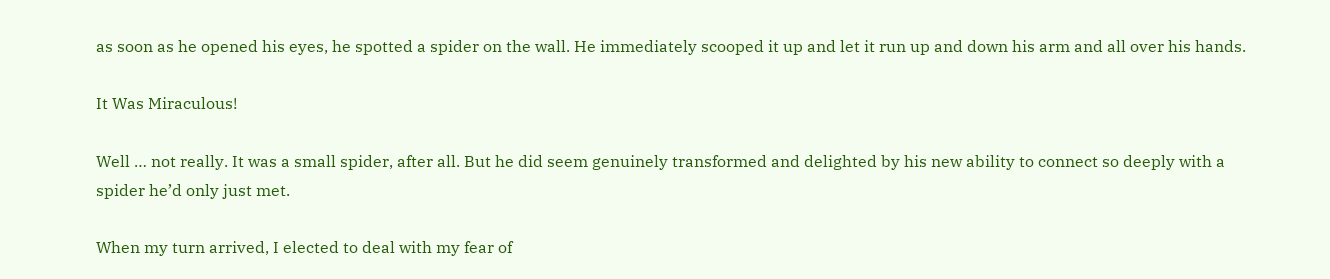as soon as he opened his eyes, he spotted a spider on the wall. He immediately scooped it up and let it run up and down his arm and all over his hands.

It Was Miraculous!

Well … not really. It was a small spider, after all. But he did seem genuinely transformed and delighted by his new ability to connect so deeply with a spider he’d only just met.

When my turn arrived, I elected to deal with my fear of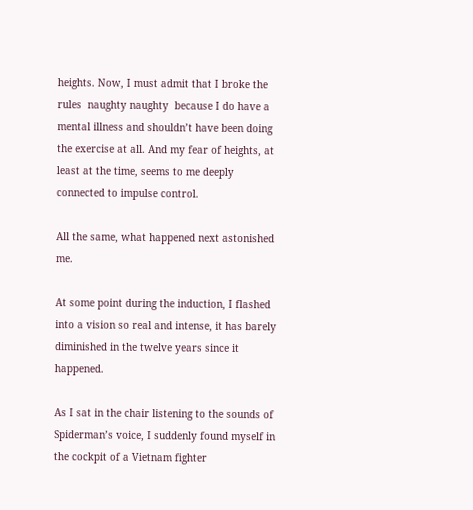heights. Now, I must admit that I broke the rules  naughty naughty  because I do have a mental illness and shouldn’t have been doing the exercise at all. And my fear of heights, at least at the time, seems to me deeply connected to impulse control.

All the same, what happened next astonished me.

At some point during the induction, I flashed into a vision so real and intense, it has barely diminished in the twelve years since it happened.

As I sat in the chair listening to the sounds of Spiderman’s voice, I suddenly found myself in the cockpit of a Vietnam fighter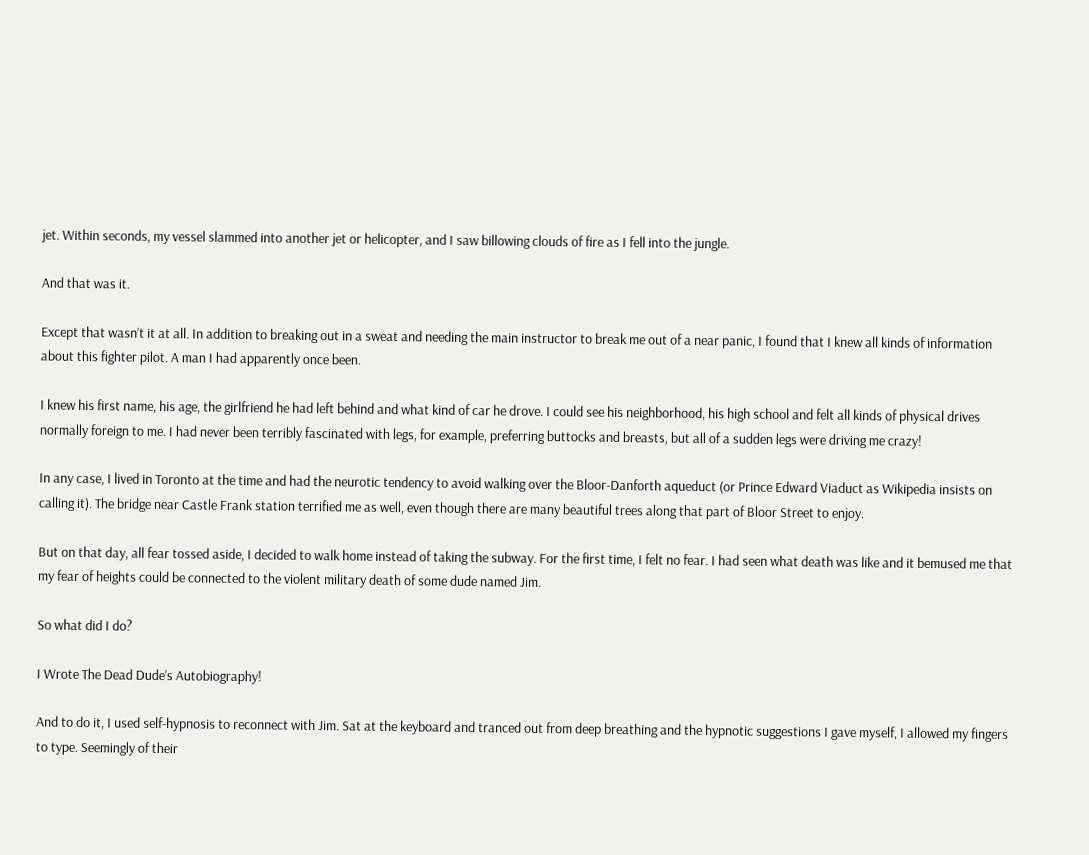jet. Within seconds, my vessel slammed into another jet or helicopter, and I saw billowing clouds of fire as I fell into the jungle.

And that was it.

Except that wasn’t it at all. In addition to breaking out in a sweat and needing the main instructor to break me out of a near panic, I found that I knew all kinds of information about this fighter pilot. A man I had apparently once been.

I knew his first name, his age, the girlfriend he had left behind and what kind of car he drove. I could see his neighborhood, his high school and felt all kinds of physical drives normally foreign to me. I had never been terribly fascinated with legs, for example, preferring buttocks and breasts, but all of a sudden legs were driving me crazy!

In any case, I lived in Toronto at the time and had the neurotic tendency to avoid walking over the Bloor-Danforth aqueduct (or Prince Edward Viaduct as Wikipedia insists on calling it). The bridge near Castle Frank station terrified me as well, even though there are many beautiful trees along that part of Bloor Street to enjoy.

But on that day, all fear tossed aside, I decided to walk home instead of taking the subway. For the first time, I felt no fear. I had seen what death was like and it bemused me that my fear of heights could be connected to the violent military death of some dude named Jim.

So what did I do?

I Wrote The Dead Dude’s Autobiography!

And to do it, I used self-hypnosis to reconnect with Jim. Sat at the keyboard and tranced out from deep breathing and the hypnotic suggestions I gave myself, I allowed my fingers to type. Seemingly of their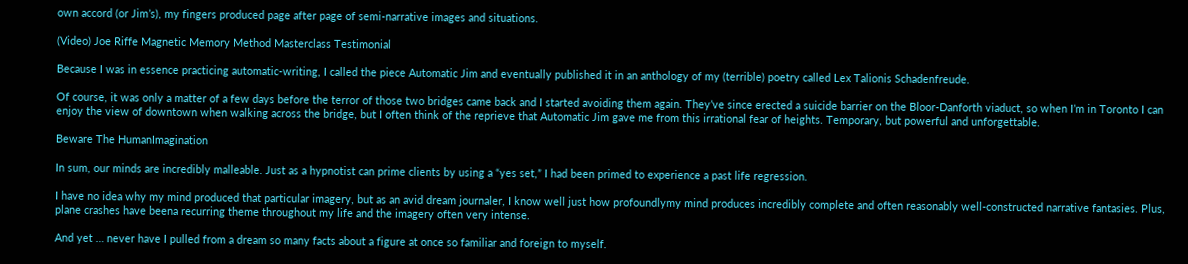own accord (or Jim’s), my fingers produced page after page of semi-narrative images and situations.

(Video) Joe Riffe Magnetic Memory Method Masterclass Testimonial

Because I was in essence practicing automatic-writing, I called the piece Automatic Jim and eventually published it in an anthology of my (terrible) poetry called Lex Talionis Schadenfreude.

Of course, it was only a matter of a few days before the terror of those two bridges came back and I started avoiding them again. They’ve since erected a suicide barrier on the Bloor-Danforth viaduct, so when I’m in Toronto I can enjoy the view of downtown when walking across the bridge, but I often think of the reprieve that Automatic Jim gave me from this irrational fear of heights. Temporary, but powerful and unforgettable.

Beware The HumanImagination

In sum, our minds are incredibly malleable. Just as a hypnotist can prime clients by using a “yes set,” I had been primed to experience a past life regression.

I have no idea why my mind produced that particular imagery, but as an avid dream journaler, I know well just how profoundlymy mind produces incredibly complete and often reasonably well-constructed narrative fantasies. Plus, plane crashes have beena recurring theme throughout my life and the imagery often very intense.

And yet … never have I pulled from a dream so many facts about a figure at once so familiar and foreign to myself.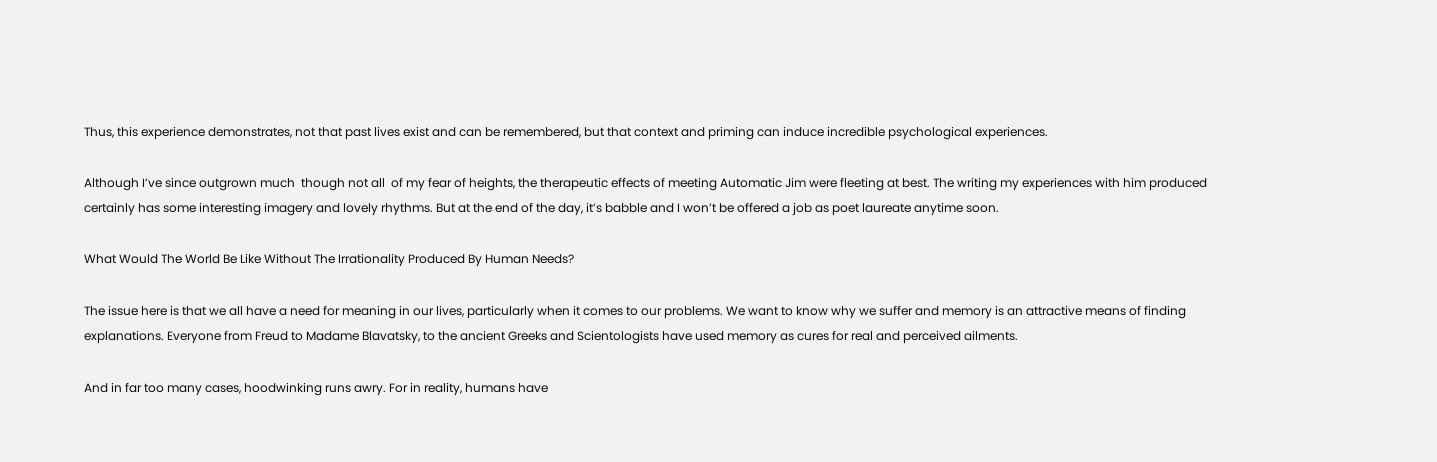Thus, this experience demonstrates, not that past lives exist and can be remembered, but that context and priming can induce incredible psychological experiences.

Although I’ve since outgrown much  though not all  of my fear of heights, the therapeutic effects of meeting Automatic Jim were fleeting at best. The writing my experiences with him produced certainly has some interesting imagery and lovely rhythms. But at the end of the day, it’s babble and I won’t be offered a job as poet laureate anytime soon.

What Would The World Be Like Without The Irrationality Produced By Human Needs?

The issue here is that we all have a need for meaning in our lives, particularly when it comes to our problems. We want to know why we suffer and memory is an attractive means of finding explanations. Everyone from Freud to Madame Blavatsky, to the ancient Greeks and Scientologists have used memory as cures for real and perceived ailments.

And in far too many cases, hoodwinking runs awry. For in reality, humans have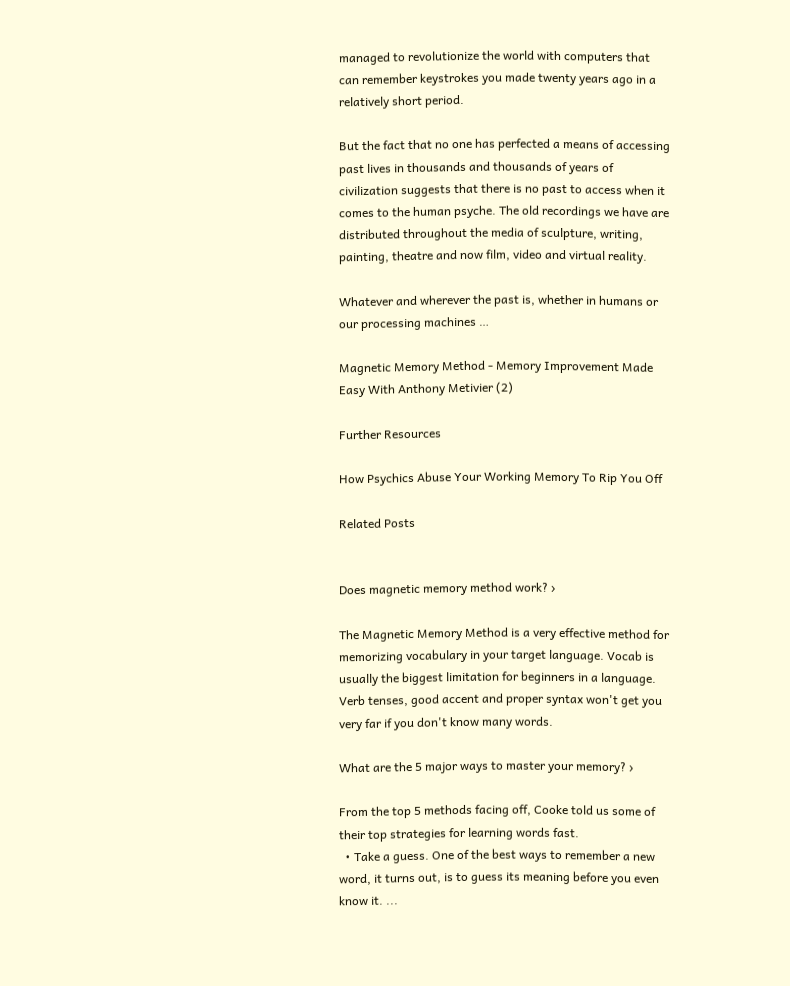managed to revolutionize the world with computers that can remember keystrokes you made twenty years ago in a relatively short period.

But the fact that no one has perfected a means of accessing past lives in thousands and thousands of years of civilization suggests that there is no past to access when it comes to the human psyche. The old recordings we have are distributed throughout the media of sculpture, writing, painting, theatre and now film, video and virtual reality.

Whatever and wherever the past is, whether in humans or our processing machines …

Magnetic Memory Method - Memory Improvement Made Easy With Anthony Metivier (2)

Further Resources

How Psychics Abuse Your Working Memory To Rip You Off

Related Posts


Does magnetic memory method work? ›

The Magnetic Memory Method is a very effective method for memorizing vocabulary in your target language. Vocab is usually the biggest limitation for beginners in a language. Verb tenses, good accent and proper syntax won't get you very far if you don't know many words.

What are the 5 major ways to master your memory? ›

From the top 5 methods facing off, Cooke told us some of their top strategies for learning words fast.
  • Take a guess. One of the best ways to remember a new word, it turns out, is to guess its meaning before you even know it. ...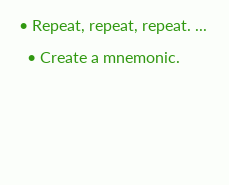• Repeat, repeat, repeat. ...
  • Create a mnemonic.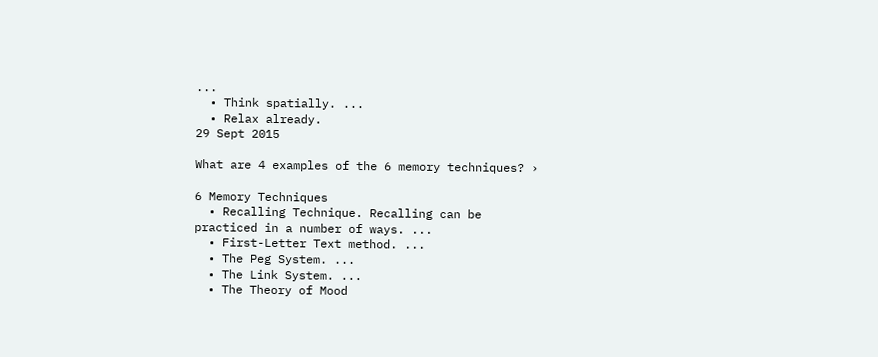...
  • Think spatially. ...
  • Relax already.
29 Sept 2015

What are 4 examples of the 6 memory techniques? ›

6 Memory Techniques
  • Recalling Technique. Recalling can be practiced in a number of ways. ...
  • First-Letter Text method. ...
  • The Peg System. ...
  • The Link System. ...
  • The Theory of Mood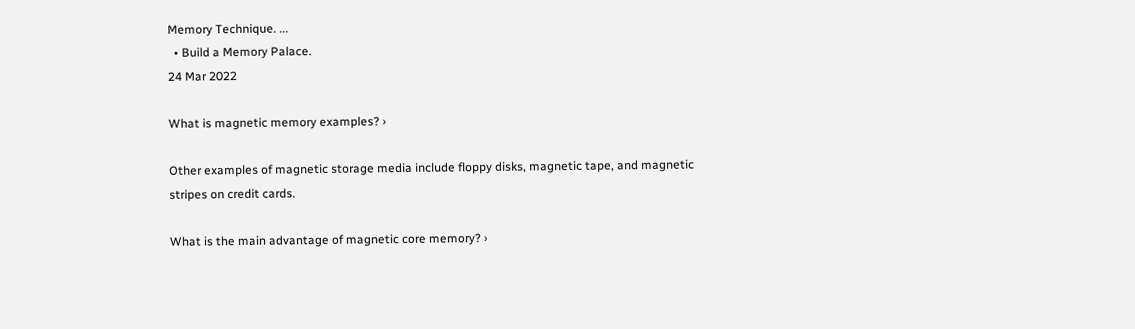Memory Technique. ...
  • Build a Memory Palace.
24 Mar 2022

What is magnetic memory examples? ›

Other examples of magnetic storage media include floppy disks, magnetic tape, and magnetic stripes on credit cards.

What is the main advantage of magnetic core memory? ›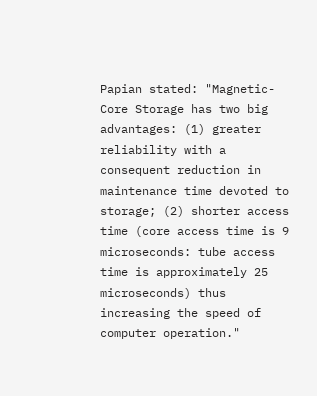Papian stated: "Magnetic-Core Storage has two big advantages: (1) greater reliability with a consequent reduction in maintenance time devoted to storage; (2) shorter access time (core access time is 9 microseconds: tube access time is approximately 25 microseconds) thus increasing the speed of computer operation."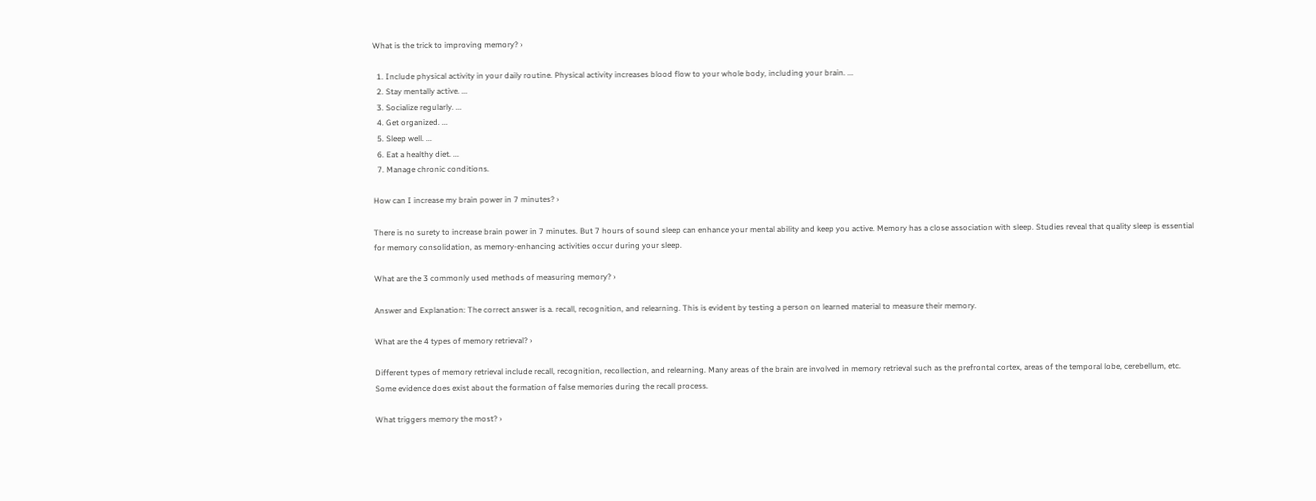What is the trick to improving memory? ›

  1. Include physical activity in your daily routine. Physical activity increases blood flow to your whole body, including your brain. ...
  2. Stay mentally active. ...
  3. Socialize regularly. ...
  4. Get organized. ...
  5. Sleep well. ...
  6. Eat a healthy diet. ...
  7. Manage chronic conditions.

How can I increase my brain power in 7 minutes? ›

There is no surety to increase brain power in 7 minutes. But 7 hours of sound sleep can enhance your mental ability and keep you active. Memory has a close association with sleep. Studies reveal that quality sleep is essential for memory consolidation, as memory-enhancing activities occur during your sleep.

What are the 3 commonly used methods of measuring memory? ›

Answer and Explanation: The correct answer is a. recall, recognition, and relearning. This is evident by testing a person on learned material to measure their memory.

What are the 4 types of memory retrieval? ›

Different types of memory retrieval include recall, recognition, recollection, and relearning. Many areas of the brain are involved in memory retrieval such as the prefrontal cortex, areas of the temporal lobe, cerebellum, etc. Some evidence does exist about the formation of false memories during the recall process.

What triggers memory the most? ›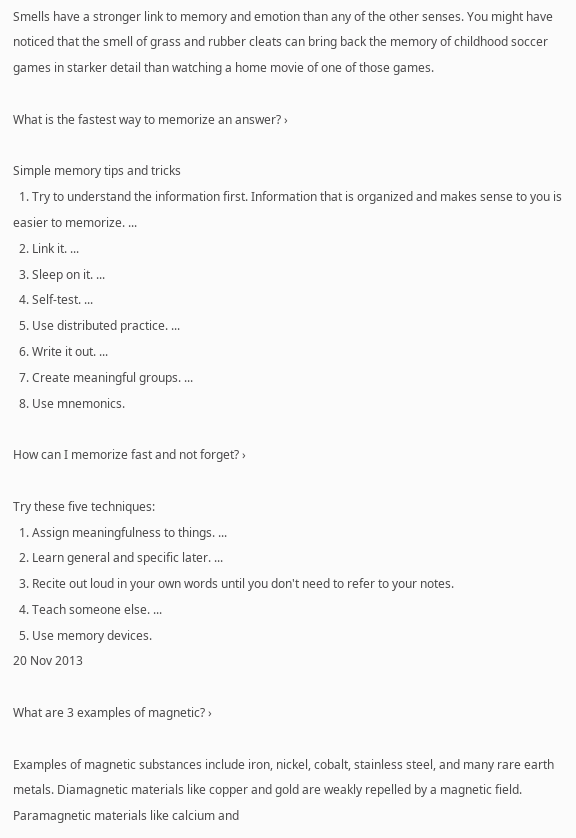Smells have a stronger link to memory and emotion than any of the other senses. You might have noticed that the smell of grass and rubber cleats can bring back the memory of childhood soccer games in starker detail than watching a home movie of one of those games.

What is the fastest way to memorize an answer? ›

Simple memory tips and tricks
  1. Try to understand the information first. Information that is organized and makes sense to you is easier to memorize. ...
  2. Link it. ...
  3. Sleep on it. ...
  4. Self-test. ...
  5. Use distributed practice. ...
  6. Write it out. ...
  7. Create meaningful groups. ...
  8. Use mnemonics.

How can I memorize fast and not forget? ›

Try these five techniques:
  1. Assign meaningfulness to things. ...
  2. Learn general and specific later. ...
  3. Recite out loud in your own words until you don't need to refer to your notes.
  4. Teach someone else. ...
  5. Use memory devices.
20 Nov 2013

What are 3 examples of magnetic? ›

Examples of magnetic substances include iron, nickel, cobalt, stainless steel, and many rare earth metals. Diamagnetic materials like copper and gold are weakly repelled by a magnetic field. Paramagnetic materials like calcium and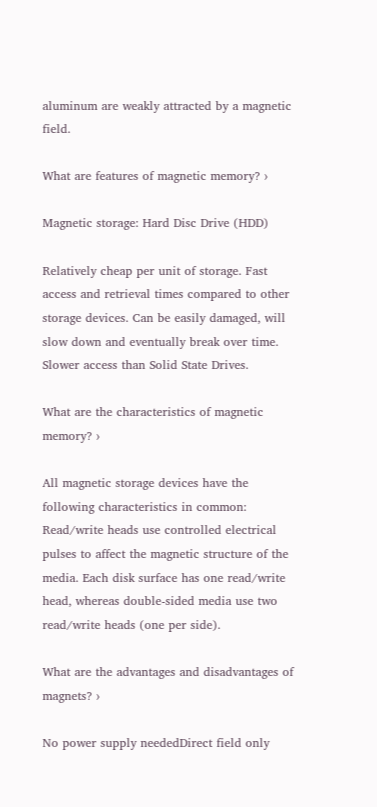aluminum are weakly attracted by a magnetic field.

What are features of magnetic memory? ›

Magnetic storage: Hard Disc Drive (HDD)

Relatively cheap per unit of storage. Fast access and retrieval times compared to other storage devices. Can be easily damaged, will slow down and eventually break over time. Slower access than Solid State Drives.

What are the characteristics of magnetic memory? ›

All magnetic storage devices have the following characteristics in common: Read/write heads use controlled electrical pulses to affect the magnetic structure of the media. Each disk surface has one read/write head, whereas double-sided media use two read/write heads (one per side).

What are the advantages and disadvantages of magnets? ›

No power supply neededDirect field only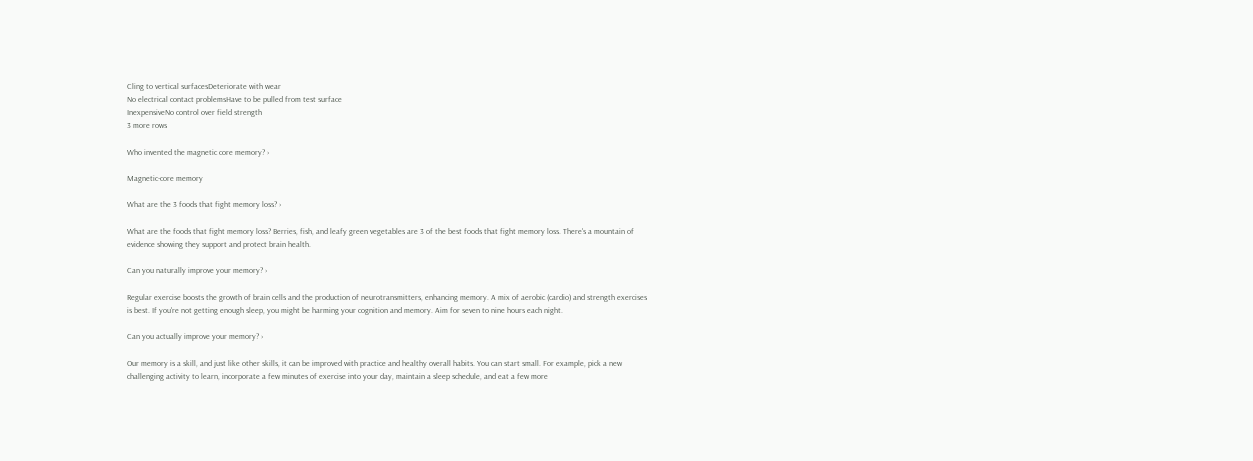Cling to vertical surfacesDeteriorate with wear
No electrical contact problemsHave to be pulled from test surface
InexpensiveNo control over field strength
3 more rows

Who invented the magnetic core memory? ›

Magnetic-core memory

What are the 3 foods that fight memory loss? ›

What are the foods that fight memory loss? Berries, fish, and leafy green vegetables are 3 of the best foods that fight memory loss. There's a mountain of evidence showing they support and protect brain health.

Can you naturally improve your memory? ›

Regular exercise boosts the growth of brain cells and the production of neurotransmitters, enhancing memory. A mix of aerobic (cardio) and strength exercises is best. If you're not getting enough sleep, you might be harming your cognition and memory. Aim for seven to nine hours each night.

Can you actually improve your memory? ›

Our memory is a skill, and just like other skills, it can be improved with practice and healthy overall habits. You can start small. For example, pick a new challenging activity to learn, incorporate a few minutes of exercise into your day, maintain a sleep schedule, and eat a few more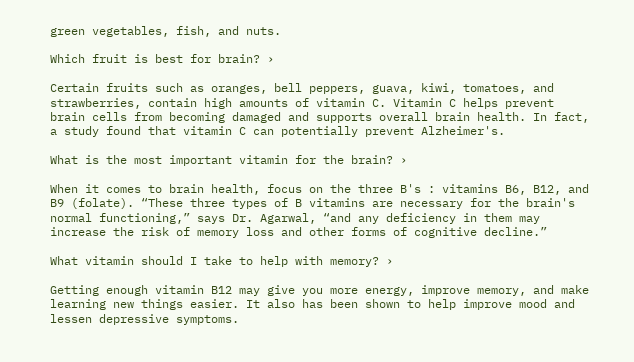green vegetables, fish, and nuts.

Which fruit is best for brain? ›

Certain fruits such as oranges, bell peppers, guava, kiwi, tomatoes, and strawberries, contain high amounts of vitamin C. Vitamin C helps prevent brain cells from becoming damaged and supports overall brain health. In fact, a study found that vitamin C can potentially prevent Alzheimer's.

What is the most important vitamin for the brain? ›

When it comes to brain health, focus on the three B's : vitamins B6, B12, and B9 (folate). “These three types of B vitamins are necessary for the brain's normal functioning,” says Dr. Agarwal, “and any deficiency in them may increase the risk of memory loss and other forms of cognitive decline.”

What vitamin should I take to help with memory? ›

Getting enough vitamin B12 may give you more energy, improve memory, and make learning new things easier. It also has been shown to help improve mood and lessen depressive symptoms.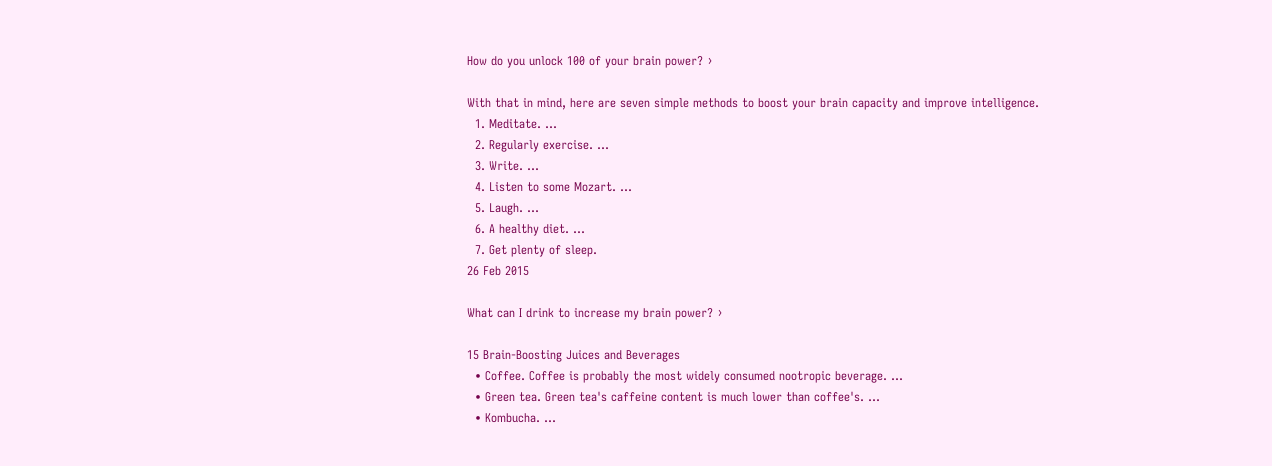How do you unlock 100 of your brain power? ›

With that in mind, here are seven simple methods to boost your brain capacity and improve intelligence.
  1. Meditate. ...
  2. Regularly exercise. ...
  3. Write. ...
  4. Listen to some Mozart. ...
  5. Laugh. ...
  6. A healthy diet. ...
  7. Get plenty of sleep.
26 Feb 2015

What can I drink to increase my brain power? ›

15 Brain-Boosting Juices and Beverages
  • Coffee. Coffee is probably the most widely consumed nootropic beverage. ...
  • Green tea. Green tea's caffeine content is much lower than coffee's. ...
  • Kombucha. ...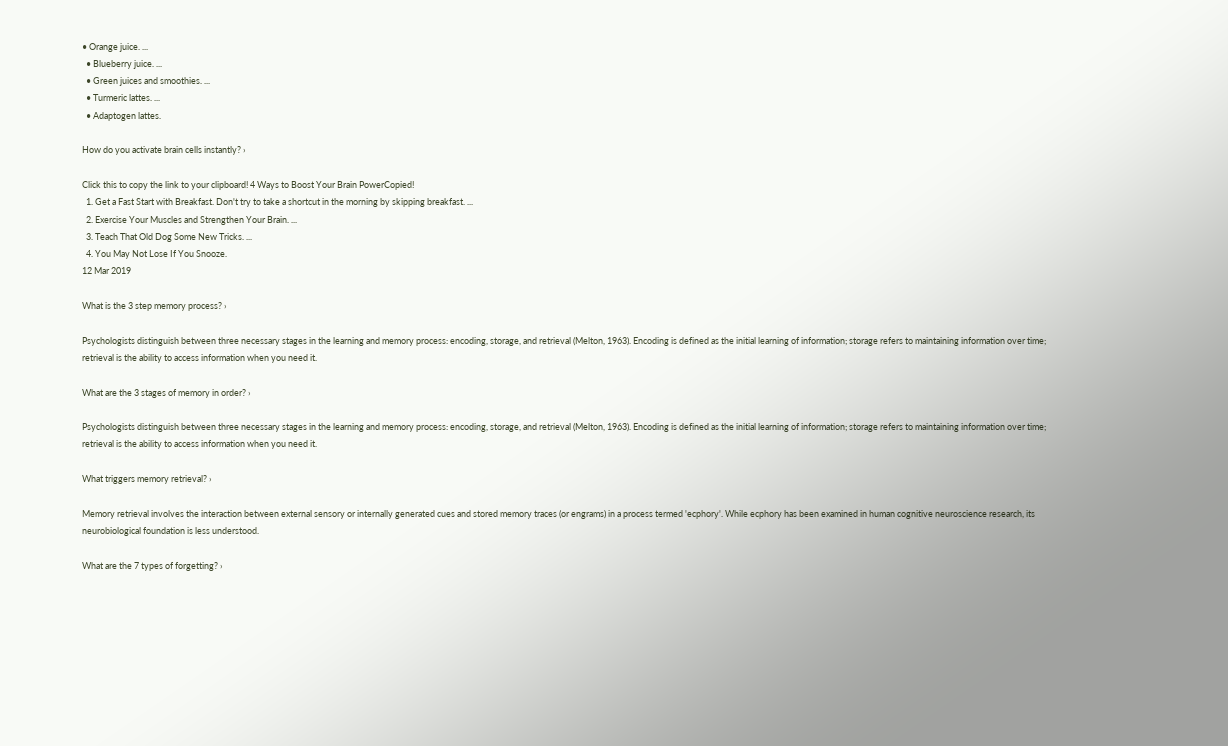• Orange juice. ...
  • Blueberry juice. ...
  • Green juices and smoothies. ...
  • Turmeric lattes. ...
  • Adaptogen lattes.

How do you activate brain cells instantly? ›

Click this to copy the link to your clipboard! 4 Ways to Boost Your Brain PowerCopied!
  1. Get a Fast Start with Breakfast. Don't try to take a shortcut in the morning by skipping breakfast. ...
  2. Exercise Your Muscles and Strengthen Your Brain. ...
  3. Teach That Old Dog Some New Tricks. ...
  4. You May Not Lose If You Snooze.
12 Mar 2019

What is the 3 step memory process? ›

Psychologists distinguish between three necessary stages in the learning and memory process: encoding, storage, and retrieval (Melton, 1963). Encoding is defined as the initial learning of information; storage refers to maintaining information over time; retrieval is the ability to access information when you need it.

What are the 3 stages of memory in order? ›

Psychologists distinguish between three necessary stages in the learning and memory process: encoding, storage, and retrieval (Melton, 1963). Encoding is defined as the initial learning of information; storage refers to maintaining information over time; retrieval is the ability to access information when you need it.

What triggers memory retrieval? ›

Memory retrieval involves the interaction between external sensory or internally generated cues and stored memory traces (or engrams) in a process termed 'ecphory'. While ecphory has been examined in human cognitive neuroscience research, its neurobiological foundation is less understood.

What are the 7 types of forgetting? ›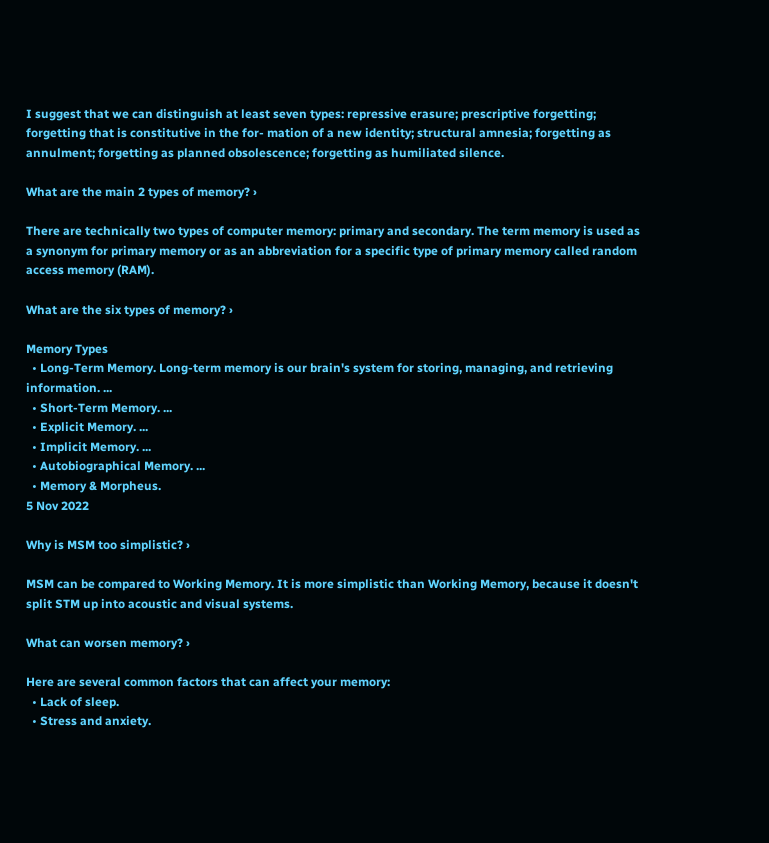I suggest that we can distinguish at least seven types: repressive erasure; prescriptive forgetting; forgetting that is constitutive in the for- mation of a new identity; structural amnesia; forgetting as annulment; forgetting as planned obsolescence; forgetting as humiliated silence.

What are the main 2 types of memory? ›

There are technically two types of computer memory: primary and secondary. The term memory is used as a synonym for primary memory or as an abbreviation for a specific type of primary memory called random access memory (RAM).

What are the six types of memory? ›

Memory Types
  • Long-Term Memory. Long-term memory is our brain's system for storing, managing, and retrieving information. ...
  • Short-Term Memory. ...
  • Explicit Memory. ...
  • Implicit Memory. ...
  • Autobiographical Memory. ...
  • Memory & Morpheus.
5 Nov 2022

Why is MSM too simplistic? ›

MSM can be compared to Working Memory. It is more simplistic than Working Memory, because it doesn't split STM up into acoustic and visual systems.

What can worsen memory? ›

Here are several common factors that can affect your memory:
  • Lack of sleep.
  • Stress and anxiety.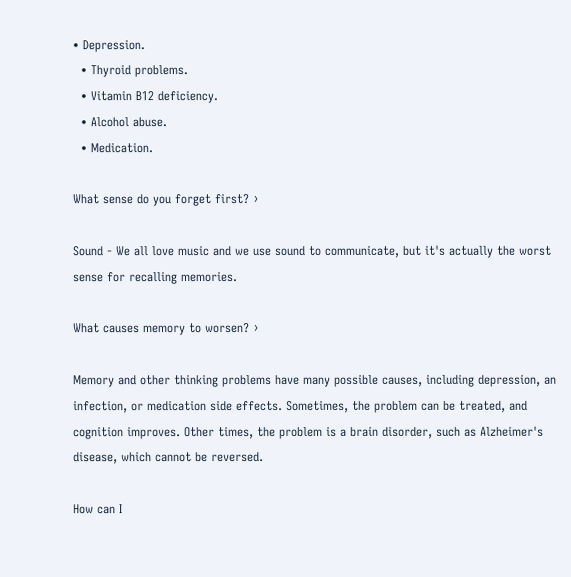• Depression.
  • Thyroid problems.
  • Vitamin B12 deficiency.
  • Alcohol abuse.
  • Medication.

What sense do you forget first? ›

Sound - We all love music and we use sound to communicate, but it's actually the worst sense for recalling memories.

What causes memory to worsen? ›

Memory and other thinking problems have many possible causes, including depression, an infection, or medication side effects. Sometimes, the problem can be treated, and cognition improves. Other times, the problem is a brain disorder, such as Alzheimer's disease, which cannot be reversed.

How can I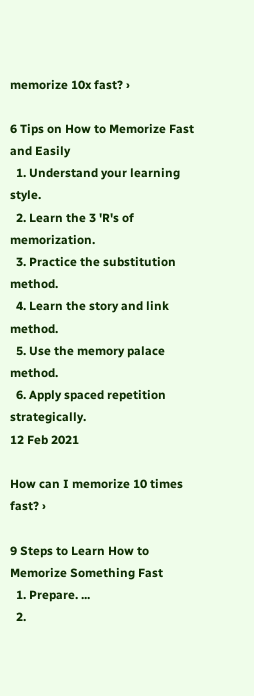memorize 10x fast? ›

6 Tips on How to Memorize Fast and Easily
  1. Understand your learning style.
  2. Learn the 3 'R's of memorization.
  3. Practice the substitution method.
  4. Learn the story and link method.
  5. Use the memory palace method.
  6. Apply spaced repetition strategically.
12 Feb 2021

How can I memorize 10 times fast? ›

9 Steps to Learn How to Memorize Something Fast
  1. Prepare. ...
  2.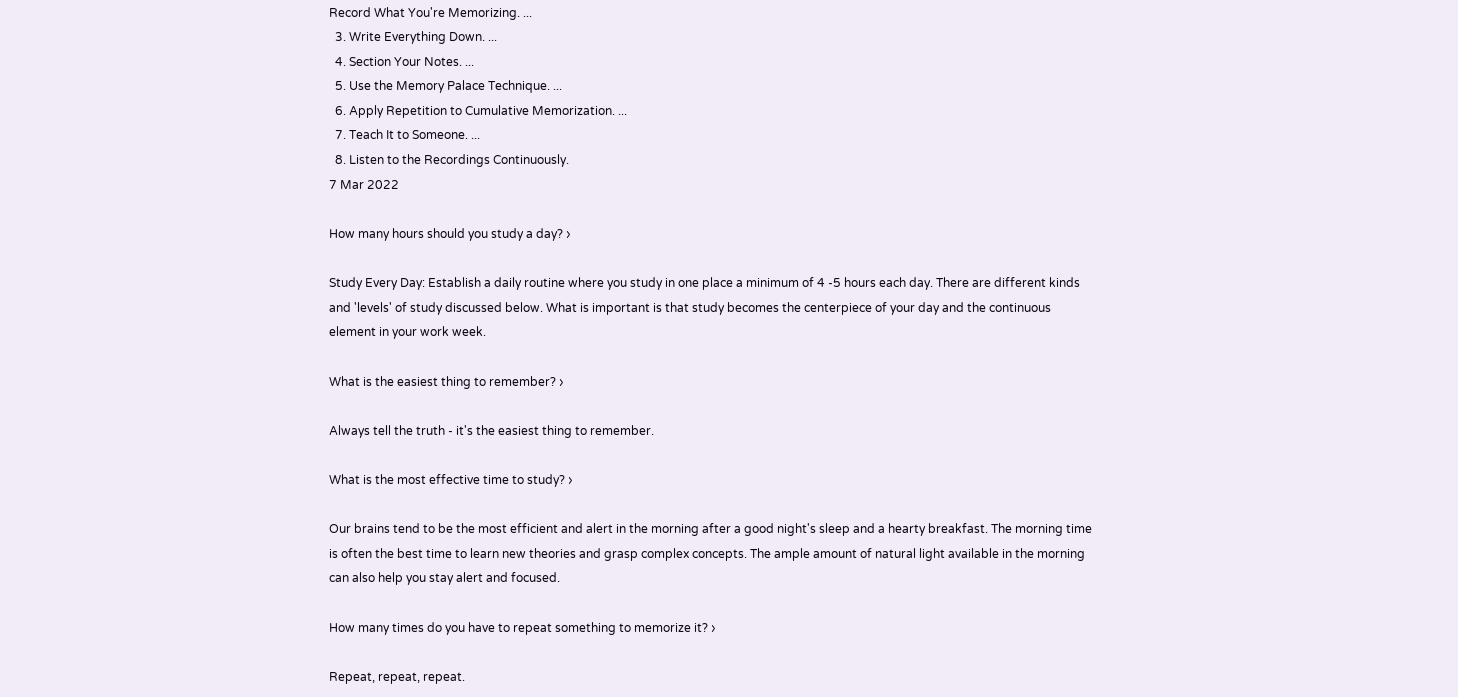Record What You're Memorizing. ...
  3. Write Everything Down. ...
  4. Section Your Notes. ...
  5. Use the Memory Palace Technique. ...
  6. Apply Repetition to Cumulative Memorization. ...
  7. Teach It to Someone. ...
  8. Listen to the Recordings Continuously.
7 Mar 2022

How many hours should you study a day? ›

Study Every Day: Establish a daily routine where you study in one place a minimum of 4 -5 hours each day. There are different kinds and 'levels' of study discussed below. What is important is that study becomes the centerpiece of your day and the continuous element in your work week.

What is the easiest thing to remember? ›

Always tell the truth - it's the easiest thing to remember.

What is the most effective time to study? ›

Our brains tend to be the most efficient and alert in the morning after a good night's sleep and a hearty breakfast. The morning time is often the best time to learn new theories and grasp complex concepts. The ample amount of natural light available in the morning can also help you stay alert and focused.

How many times do you have to repeat something to memorize it? ›

Repeat, repeat, repeat.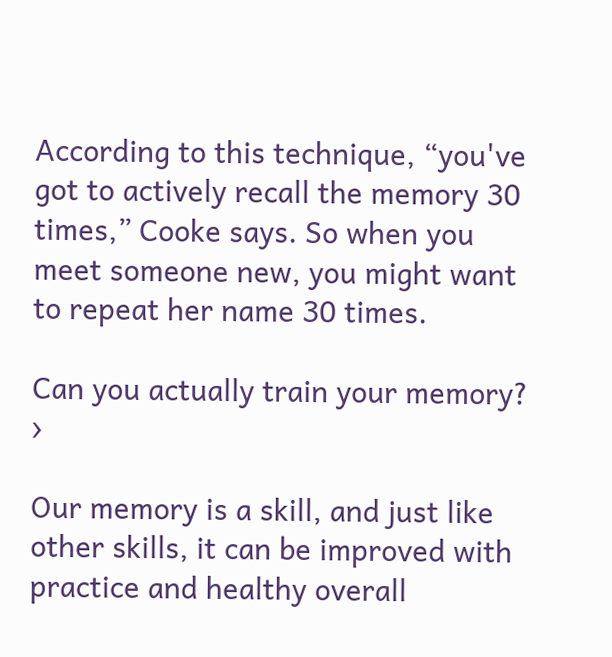According to this technique, “you've got to actively recall the memory 30 times,” Cooke says. So when you meet someone new, you might want to repeat her name 30 times.

Can you actually train your memory? ›

Our memory is a skill, and just like other skills, it can be improved with practice and healthy overall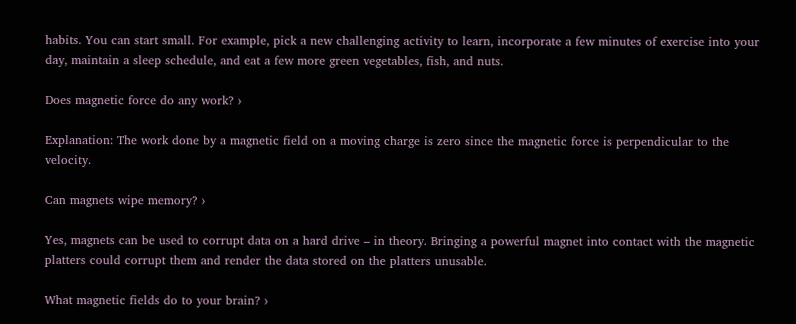habits. You can start small. For example, pick a new challenging activity to learn, incorporate a few minutes of exercise into your day, maintain a sleep schedule, and eat a few more green vegetables, fish, and nuts.

Does magnetic force do any work? ›

Explanation: The work done by a magnetic field on a moving charge is zero since the magnetic force is perpendicular to the velocity.

Can magnets wipe memory? ›

Yes, magnets can be used to corrupt data on a hard drive – in theory. Bringing a powerful magnet into contact with the magnetic platters could corrupt them and render the data stored on the platters unusable.

What magnetic fields do to your brain? ›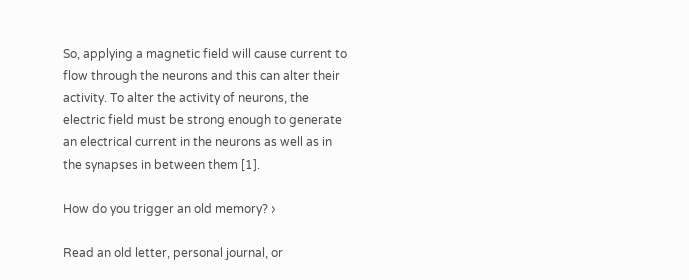So, applying a magnetic field will cause current to flow through the neurons and this can alter their activity. To alter the activity of neurons, the electric field must be strong enough to generate an electrical current in the neurons as well as in the synapses in between them [1].

How do you trigger an old memory? ›

Read an old letter, personal journal, or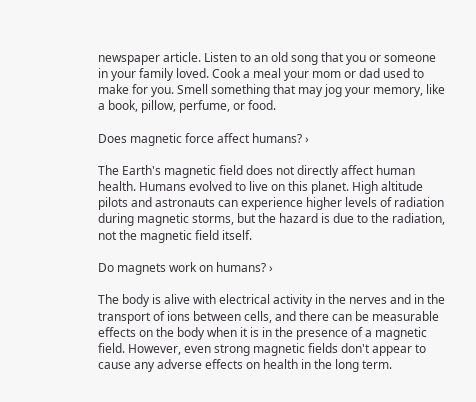newspaper article. Listen to an old song that you or someone in your family loved. Cook a meal your mom or dad used to make for you. Smell something that may jog your memory, like a book, pillow, perfume, or food.

Does magnetic force affect humans? ›

The Earth's magnetic field does not directly affect human health. Humans evolved to live on this planet. High altitude pilots and astronauts can experience higher levels of radiation during magnetic storms, but the hazard is due to the radiation, not the magnetic field itself.

Do magnets work on humans? ›

The body is alive with electrical activity in the nerves and in the transport of ions between cells, and there can be measurable effects on the body when it is in the presence of a magnetic field. However, even strong magnetic fields don't appear to cause any adverse effects on health in the long term.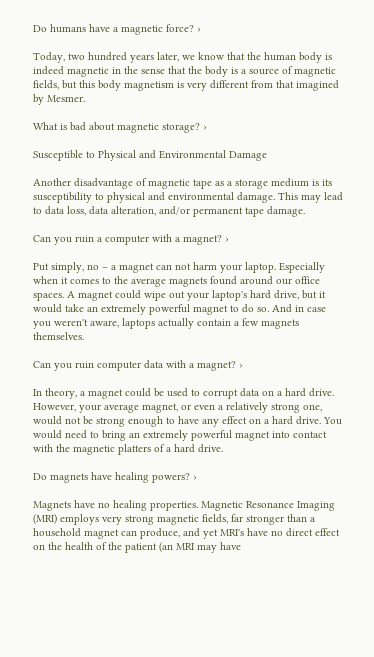Do humans have a magnetic force? ›

Today, two hundred years later, we know that the human body is indeed magnetic in the sense that the body is a source of magnetic fields, but this body magnetism is very different from that imagined by Mesmer.

What is bad about magnetic storage? ›

Susceptible to Physical and Environmental Damage

Another disadvantage of magnetic tape as a storage medium is its susceptibility to physical and environmental damage. This may lead to data loss, data alteration, and/or permanent tape damage.

Can you ruin a computer with a magnet? ›

Put simply, no – a magnet can not harm your laptop. Especially when it comes to the average magnets found around our office spaces. A magnet could wipe out your laptop's hard drive, but it would take an extremely powerful magnet to do so. And in case you weren't aware, laptops actually contain a few magnets themselves.

Can you ruin computer data with a magnet? ›

In theory, a magnet could be used to corrupt data on a hard drive. However, your average magnet, or even a relatively strong one, would not be strong enough to have any effect on a hard drive. You would need to bring an extremely powerful magnet into contact with the magnetic platters of a hard drive.

Do magnets have healing powers? ›

Magnets have no healing properties. Magnetic Resonance Imaging (MRI) employs very strong magnetic fields, far stronger than a household magnet can produce, and yet MRI's have no direct effect on the health of the patient (an MRI may have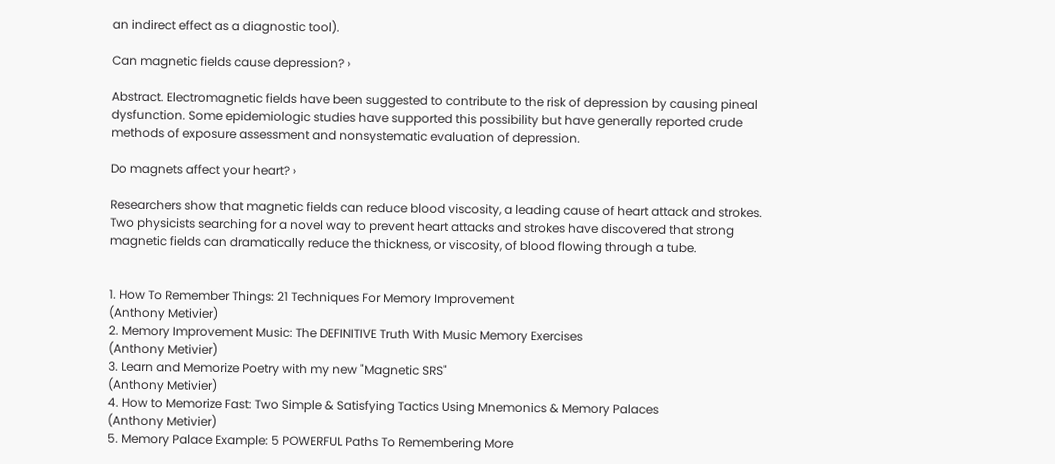an indirect effect as a diagnostic tool).

Can magnetic fields cause depression? ›

Abstract. Electromagnetic fields have been suggested to contribute to the risk of depression by causing pineal dysfunction. Some epidemiologic studies have supported this possibility but have generally reported crude methods of exposure assessment and nonsystematic evaluation of depression.

Do magnets affect your heart? ›

Researchers show that magnetic fields can reduce blood viscosity, a leading cause of heart attack and strokes. Two physicists searching for a novel way to prevent heart attacks and strokes have discovered that strong magnetic fields can dramatically reduce the thickness, or viscosity, of blood flowing through a tube.


1. How To Remember Things: 21 Techniques For Memory Improvement
(Anthony Metivier)
2. Memory Improvement Music: The DEFINITIVE Truth With Music Memory Exercises
(Anthony Metivier)
3. Learn and Memorize Poetry with my new "Magnetic SRS"
(Anthony Metivier)
4. How to Memorize Fast: Two Simple & Satisfying Tactics Using Mnemonics & Memory Palaces
(Anthony Metivier)
5. Memory Palace Example: 5 POWERFUL Paths To Remembering More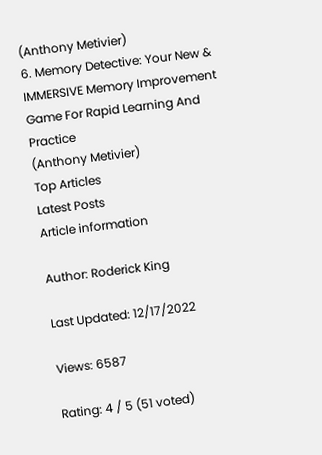(Anthony Metivier)
6. Memory Detective: Your New & IMMERSIVE Memory Improvement Game For Rapid Learning And Practice
(Anthony Metivier)
Top Articles
Latest Posts
Article information

Author: Roderick King

Last Updated: 12/17/2022

Views: 6587

Rating: 4 / 5 (51 voted)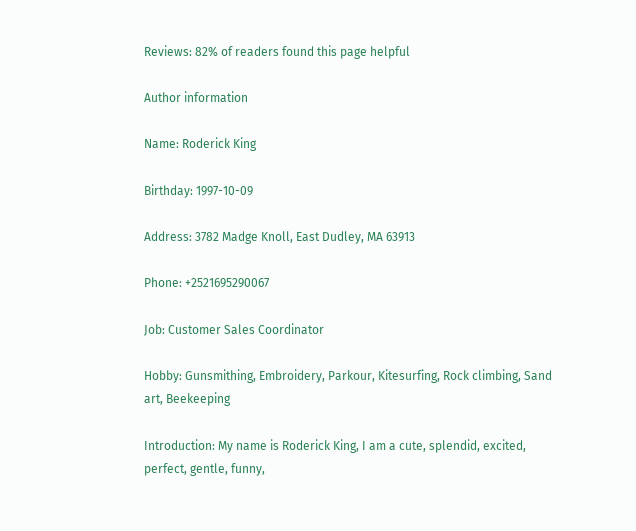Reviews: 82% of readers found this page helpful

Author information

Name: Roderick King

Birthday: 1997-10-09

Address: 3782 Madge Knoll, East Dudley, MA 63913

Phone: +2521695290067

Job: Customer Sales Coordinator

Hobby: Gunsmithing, Embroidery, Parkour, Kitesurfing, Rock climbing, Sand art, Beekeeping

Introduction: My name is Roderick King, I am a cute, splendid, excited, perfect, gentle, funny,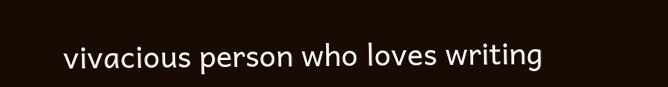vivacious person who loves writing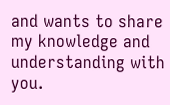and wants to share my knowledge and understanding with you.